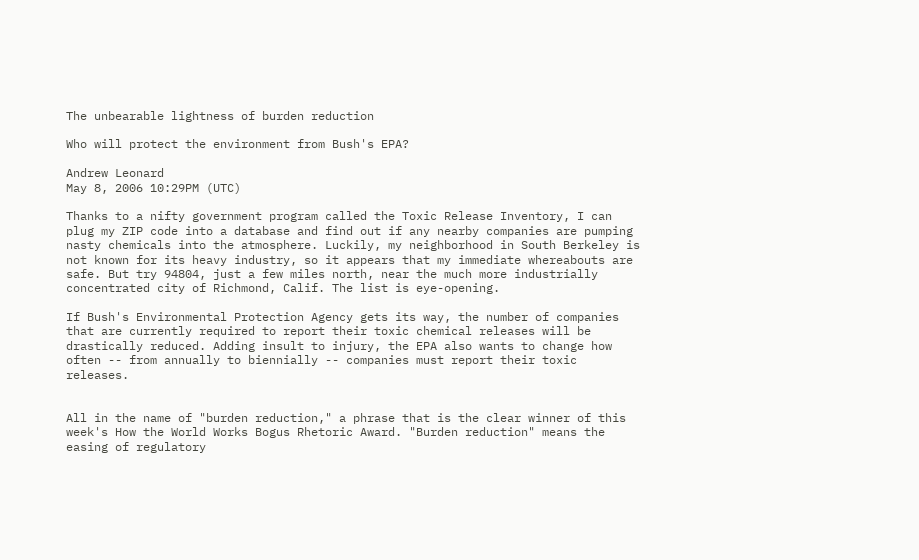The unbearable lightness of burden reduction

Who will protect the environment from Bush's EPA?

Andrew Leonard
May 8, 2006 10:29PM (UTC)

Thanks to a nifty government program called the Toxic Release Inventory, I can plug my ZIP code into a database and find out if any nearby companies are pumping nasty chemicals into the atmosphere. Luckily, my neighborhood in South Berkeley is not known for its heavy industry, so it appears that my immediate whereabouts are safe. But try 94804, just a few miles north, near the much more industrially concentrated city of Richmond, Calif. The list is eye-opening.

If Bush's Environmental Protection Agency gets its way, the number of companies that are currently required to report their toxic chemical releases will be drastically reduced. Adding insult to injury, the EPA also wants to change how often -- from annually to biennially -- companies must report their toxic releases.


All in the name of "burden reduction," a phrase that is the clear winner of this week's How the World Works Bogus Rhetoric Award. "Burden reduction" means the easing of regulatory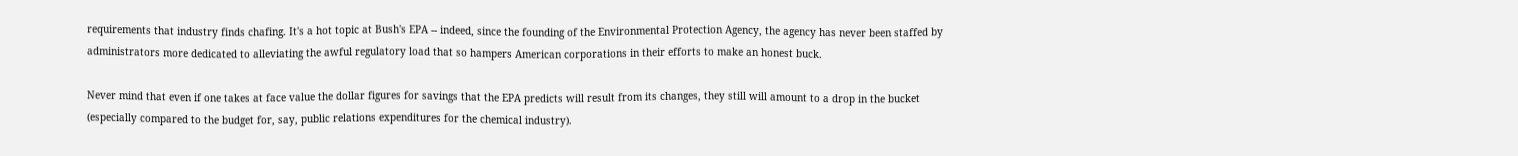requirements that industry finds chafing. It's a hot topic at Bush's EPA -- indeed, since the founding of the Environmental Protection Agency, the agency has never been staffed by administrators more dedicated to alleviating the awful regulatory load that so hampers American corporations in their efforts to make an honest buck.

Never mind that even if one takes at face value the dollar figures for savings that the EPA predicts will result from its changes, they still will amount to a drop in the bucket (especially compared to the budget for, say, public relations expenditures for the chemical industry).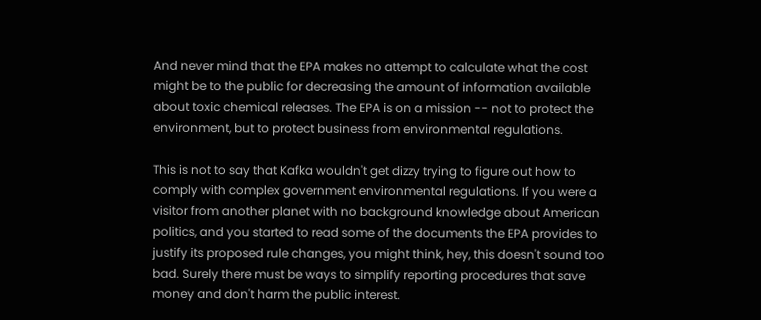And never mind that the EPA makes no attempt to calculate what the cost might be to the public for decreasing the amount of information available about toxic chemical releases. The EPA is on a mission -- not to protect the environment, but to protect business from environmental regulations.

This is not to say that Kafka wouldn't get dizzy trying to figure out how to comply with complex government environmental regulations. If you were a visitor from another planet with no background knowledge about American politics, and you started to read some of the documents the EPA provides to justify its proposed rule changes, you might think, hey, this doesn't sound too bad. Surely there must be ways to simplify reporting procedures that save money and don't harm the public interest.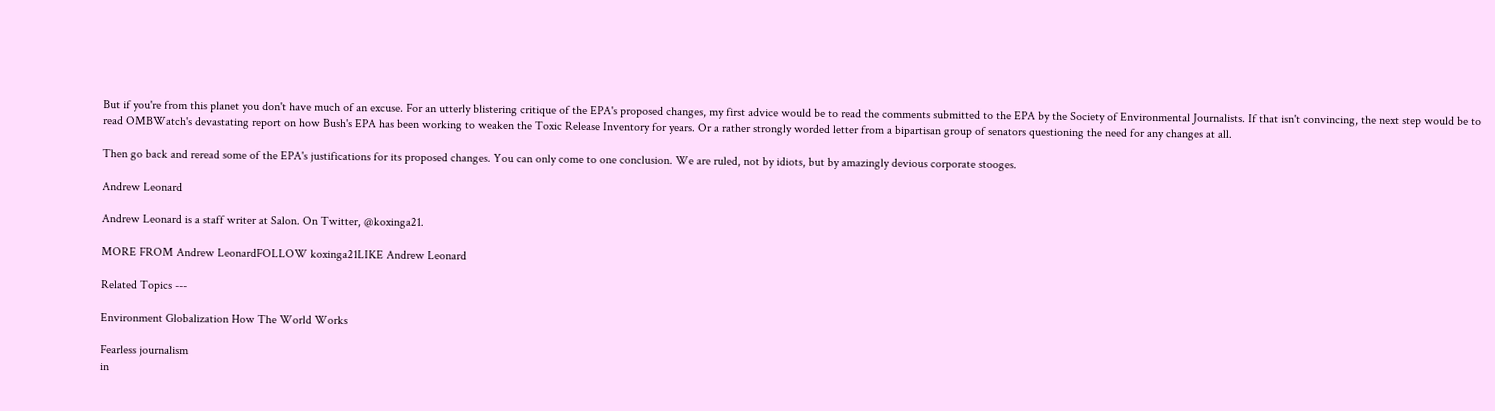But if you're from this planet you don't have much of an excuse. For an utterly blistering critique of the EPA's proposed changes, my first advice would be to read the comments submitted to the EPA by the Society of Environmental Journalists. If that isn't convincing, the next step would be to read OMBWatch's devastating report on how Bush's EPA has been working to weaken the Toxic Release Inventory for years. Or a rather strongly worded letter from a bipartisan group of senators questioning the need for any changes at all.

Then go back and reread some of the EPA's justifications for its proposed changes. You can only come to one conclusion. We are ruled, not by idiots, but by amazingly devious corporate stooges.

Andrew Leonard

Andrew Leonard is a staff writer at Salon. On Twitter, @koxinga21.

MORE FROM Andrew LeonardFOLLOW koxinga21LIKE Andrew Leonard

Related Topics ---

Environment Globalization How The World Works

Fearless journalism
in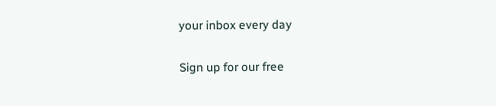your inbox every day

Sign up for our free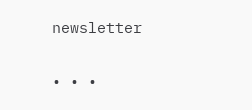newsletter

• • •